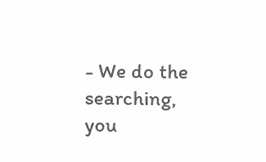- We do the searching, you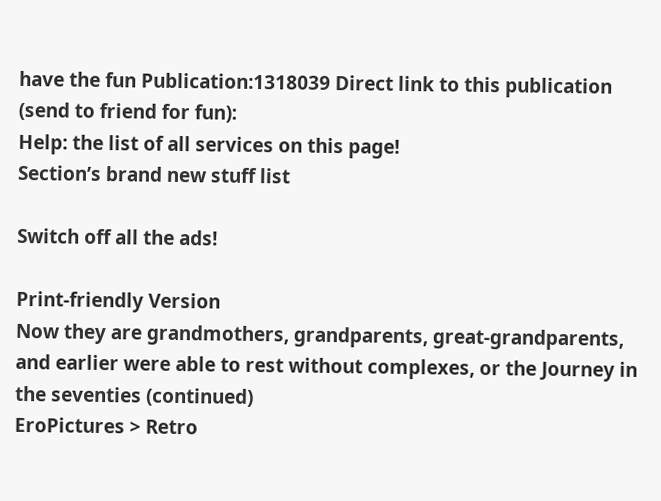have the fun Publication:1318039 Direct link to this publication (send to friend for fun):
Help: the list of all services on this page!
Section’s brand new stuff list

Switch off all the ads!

Print-friendly Version
Now they are grandmothers, grandparents, great-grandparents, and earlier were able to rest without complexes, or the Journey in the seventies (continued)
EroPictures > Retro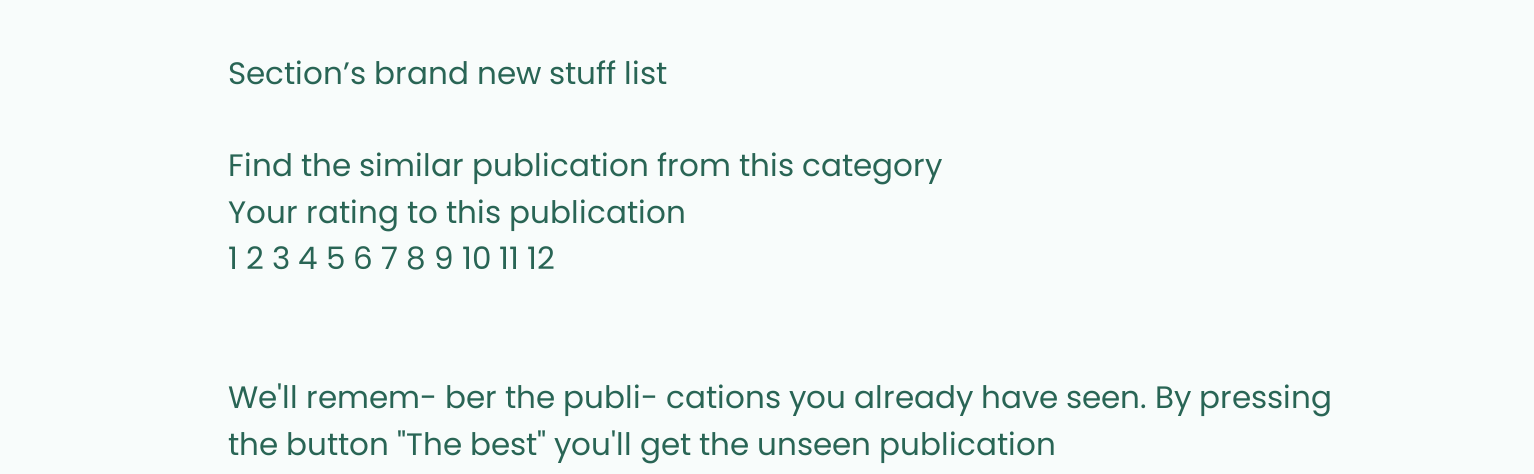Section’s brand new stuff list

Find the similar publication from this category
Your rating to this publication
1 2 3 4 5 6 7 8 9 10 11 12


We'll remem- ber the publi- cations you already have seen. By pressing the button "The best" you'll get the unseen publication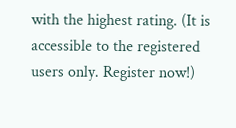with the highest rating. (It is accessible to the registered users only. Register now!)